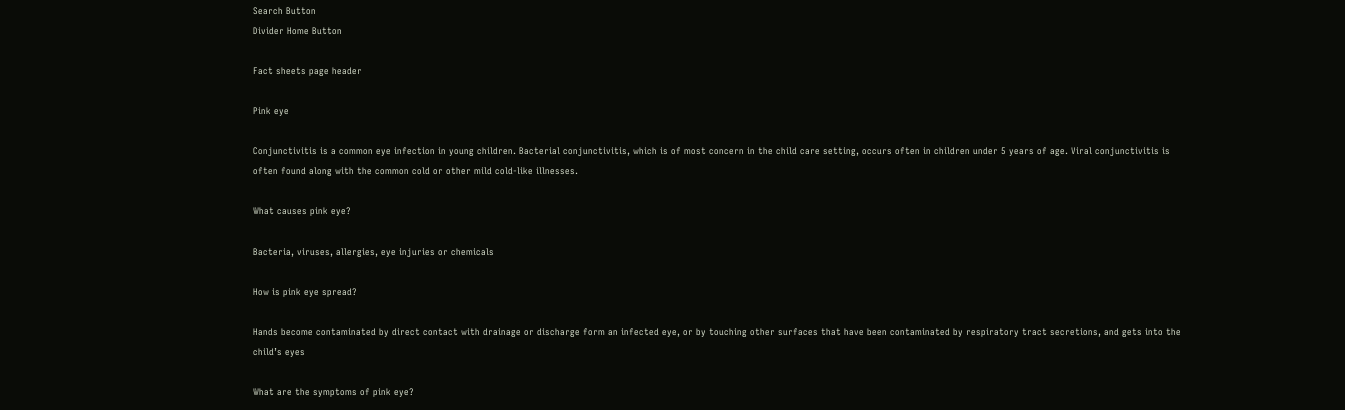Search Button
Divider Home Button

Fact sheets page header

Pink eye

Conjunctivitis is a common eye infection in young children. Bacterial conjunctivitis, which is of most concern in the child care setting, occurs often in children under 5 years of age. Viral conjunctivitis is often found along with the common cold or other mild cold-like illnesses.

What causes pink eye?

Bacteria, viruses, allergies, eye injuries or chemicals

How is pink eye spread?

Hands become contaminated by direct contact with drainage or discharge form an infected eye, or by touching other surfaces that have been contaminated by respiratory tract secretions, and gets into the child’s eyes

What are the symptoms of pink eye?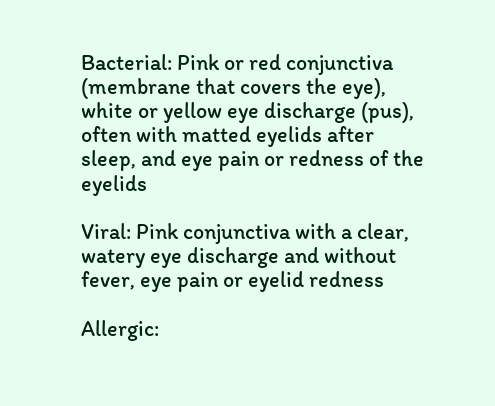Bacterial: Pink or red conjunctiva (membrane that covers the eye), white or yellow eye discharge (pus), often with matted eyelids after sleep, and eye pain or redness of the eyelids

Viral: Pink conjunctiva with a clear, watery eye discharge and without fever, eye pain or eyelid redness

Allergic: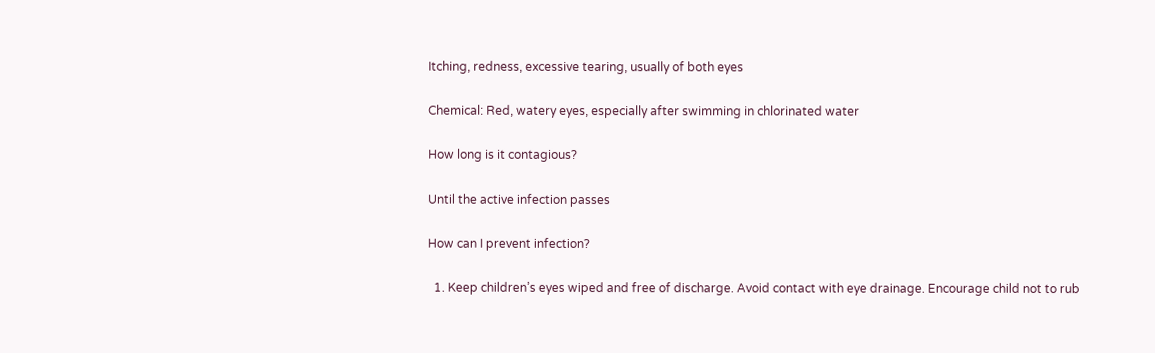Itching, redness, excessive tearing, usually of both eyes

Chemical: Red, watery eyes, especially after swimming in chlorinated water

How long is it contagious?

Until the active infection passes

How can I prevent infection?

  1. Keep children’s eyes wiped and free of discharge. Avoid contact with eye drainage. Encourage child not to rub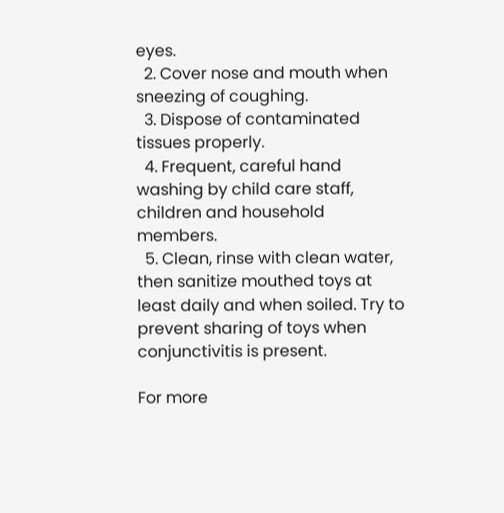eyes.
  2. Cover nose and mouth when sneezing of coughing.
  3. Dispose of contaminated tissues properly.
  4. Frequent, careful hand washing by child care staff, children and household members.
  5. Clean, rinse with clean water, then sanitize mouthed toys at least daily and when soiled. Try to prevent sharing of toys when conjunctivitis is present.

For more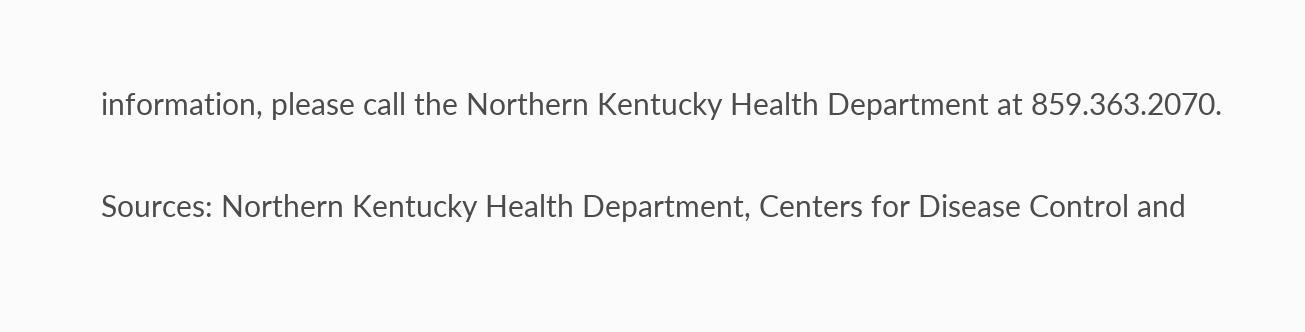information, please call the Northern Kentucky Health Department at 859.363.2070.

Sources: Northern Kentucky Health Department, Centers for Disease Control and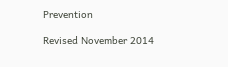Prevention

Revised November 2014